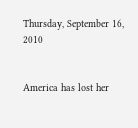Thursday, September 16, 2010


America has lost her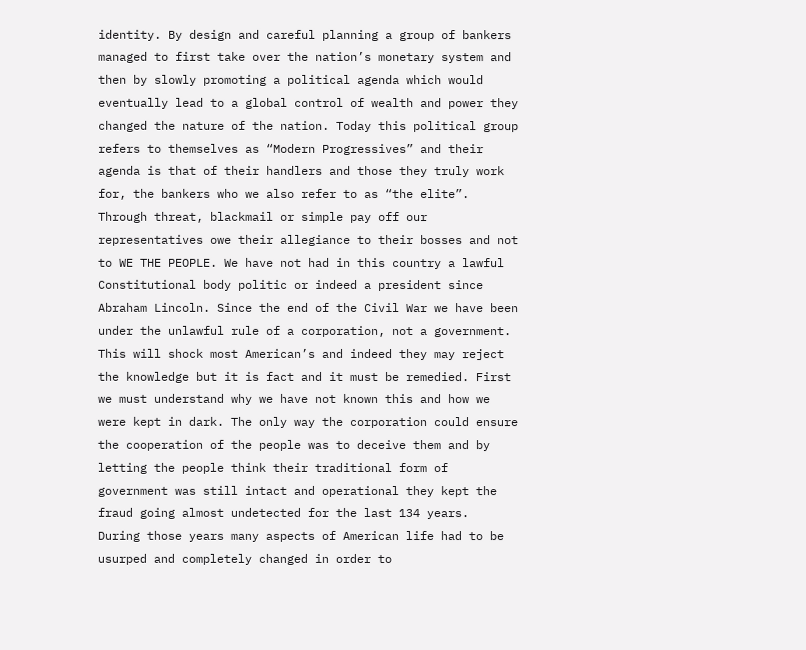identity. By design and careful planning a group of bankers managed to first take over the nation’s monetary system and then by slowly promoting a political agenda which would eventually lead to a global control of wealth and power they changed the nature of the nation. Today this political group refers to themselves as “Modern Progressives” and their agenda is that of their handlers and those they truly work for, the bankers who we also refer to as “the elite”.  Through threat, blackmail or simple pay off our representatives owe their allegiance to their bosses and not to WE THE PEOPLE. We have not had in this country a lawful Constitutional body politic or indeed a president since Abraham Lincoln. Since the end of the Civil War we have been under the unlawful rule of a corporation, not a government.
This will shock most American’s and indeed they may reject the knowledge but it is fact and it must be remedied. First we must understand why we have not known this and how we were kept in dark. The only way the corporation could ensure the cooperation of the people was to deceive them and by letting the people think their traditional form of government was still intact and operational they kept the fraud going almost undetected for the last 134 years.
During those years many aspects of American life had to be usurped and completely changed in order to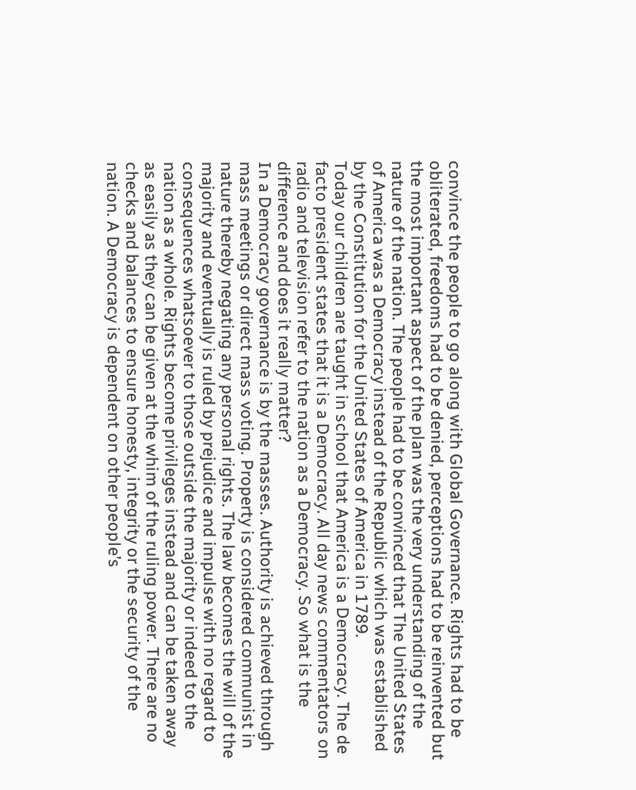convince the people to go along with Global Governance. Rights had to be obliterated, freedoms had to be denied, perceptions had to be reinvented but the most important aspect of the plan was the very understanding of the nature of the nation. The people had to be convinced that The United States of America was a Democracy instead of the Republic which was established by the Constitution for the United States of America in 1789.
Today our children are taught in school that America is a Democracy. The de facto president states that it is a Democracy. All day news commentators on radio and television refer to the nation as a Democracy. So what is the difference and does it really matter?
In a Democracy governance is by the masses. Authority is achieved through mass meetings or direct mass voting. Property is considered communist in nature thereby negating any personal rights. The law becomes the will of the majority and eventually is ruled by prejudice and impulse with no regard to consequences whatsoever to those outside the majority or indeed to the nation as a whole. Rights become privileges instead and can be taken away as easily as they can be given at the whim of the ruling power. There are no checks and balances to ensure honesty, integrity or the security of the nation. A Democracy is dependent on other people’s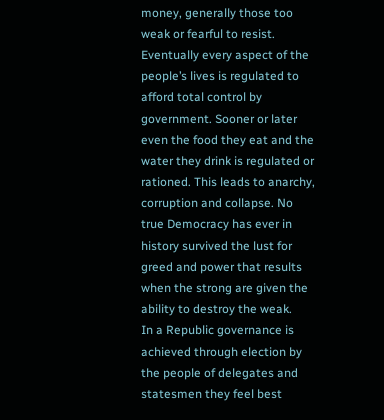money, generally those too weak or fearful to resist. Eventually every aspect of the people’s lives is regulated to afford total control by government. Sooner or later even the food they eat and the water they drink is regulated or rationed. This leads to anarchy, corruption and collapse. No true Democracy has ever in history survived the lust for greed and power that results when the strong are given the ability to destroy the weak.
In a Republic governance is achieved through election by the people of delegates and statesmen they feel best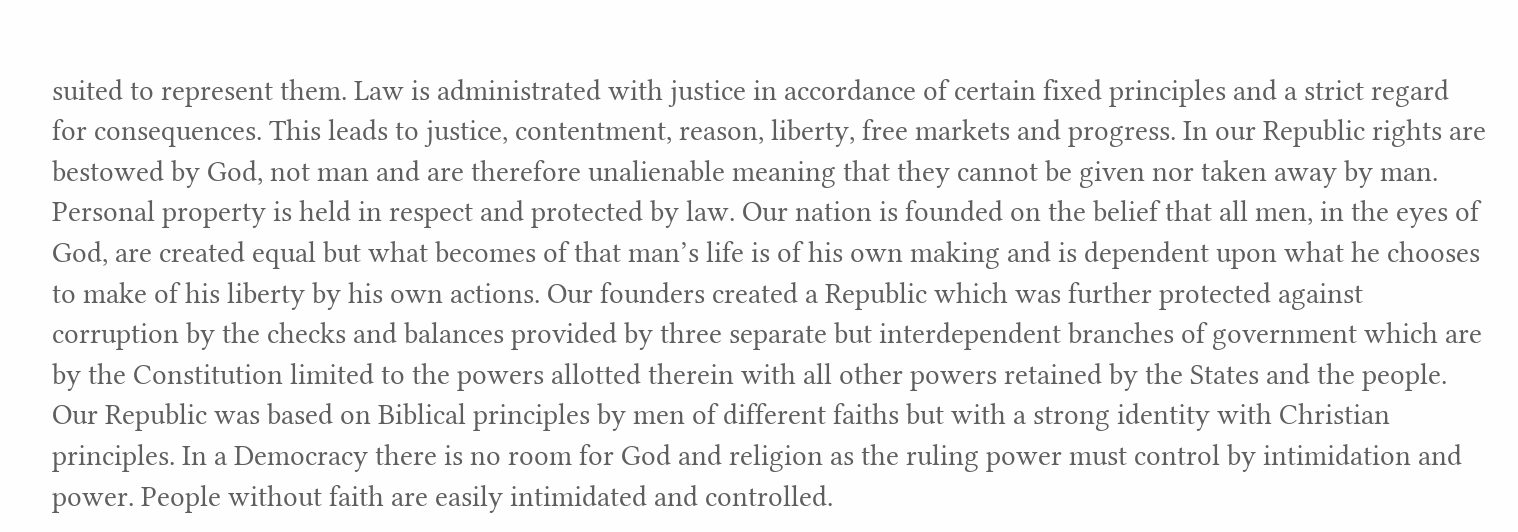suited to represent them. Law is administrated with justice in accordance of certain fixed principles and a strict regard for consequences. This leads to justice, contentment, reason, liberty, free markets and progress. In our Republic rights are bestowed by God, not man and are therefore unalienable meaning that they cannot be given nor taken away by man. Personal property is held in respect and protected by law. Our nation is founded on the belief that all men, in the eyes of God, are created equal but what becomes of that man’s life is of his own making and is dependent upon what he chooses to make of his liberty by his own actions. Our founders created a Republic which was further protected against corruption by the checks and balances provided by three separate but interdependent branches of government which are by the Constitution limited to the powers allotted therein with all other powers retained by the States and the people.
Our Republic was based on Biblical principles by men of different faiths but with a strong identity with Christian principles. In a Democracy there is no room for God and religion as the ruling power must control by intimidation and power. People without faith are easily intimidated and controlled.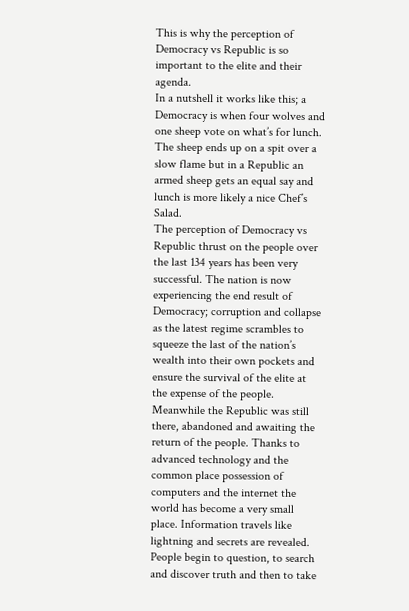This is why the perception of Democracy vs Republic is so important to the elite and their agenda.
In a nutshell it works like this; a Democracy is when four wolves and one sheep vote on what’s for lunch. The sheep ends up on a spit over a slow flame but in a Republic an armed sheep gets an equal say and lunch is more likely a nice Chef’s Salad.
The perception of Democracy vs Republic thrust on the people over the last 134 years has been very successful. The nation is now experiencing the end result of Democracy; corruption and collapse as the latest regime scrambles to squeeze the last of the nation’s wealth into their own pockets and ensure the survival of the elite at the expense of the people.
Meanwhile the Republic was still there, abandoned and awaiting the return of the people. Thanks to advanced technology and the common place possession of computers and the internet the world has become a very small place. Information travels like lightning and secrets are revealed. People begin to question, to search and discover truth and then to take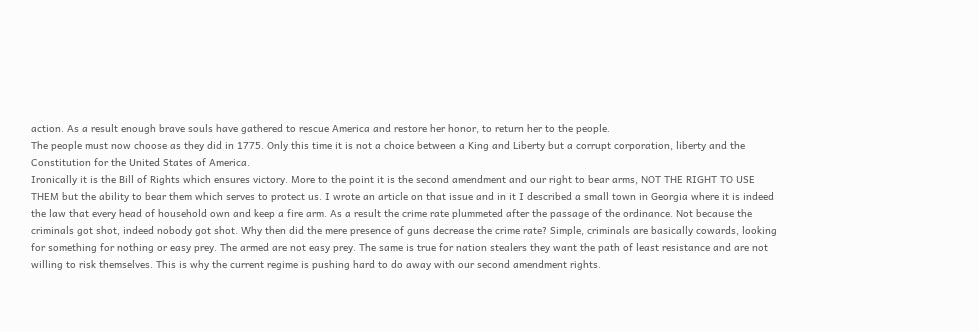action. As a result enough brave souls have gathered to rescue America and restore her honor, to return her to the people.
The people must now choose as they did in 1775. Only this time it is not a choice between a King and Liberty but a corrupt corporation, liberty and the Constitution for the United States of America.
Ironically it is the Bill of Rights which ensures victory. More to the point it is the second amendment and our right to bear arms, NOT THE RIGHT TO USE THEM but the ability to bear them which serves to protect us. I wrote an article on that issue and in it I described a small town in Georgia where it is indeed the law that every head of household own and keep a fire arm. As a result the crime rate plummeted after the passage of the ordinance. Not because the criminals got shot, indeed nobody got shot. Why then did the mere presence of guns decrease the crime rate? Simple, criminals are basically cowards, looking for something for nothing or easy prey. The armed are not easy prey. The same is true for nation stealers they want the path of least resistance and are not willing to risk themselves. This is why the current regime is pushing hard to do away with our second amendment rights.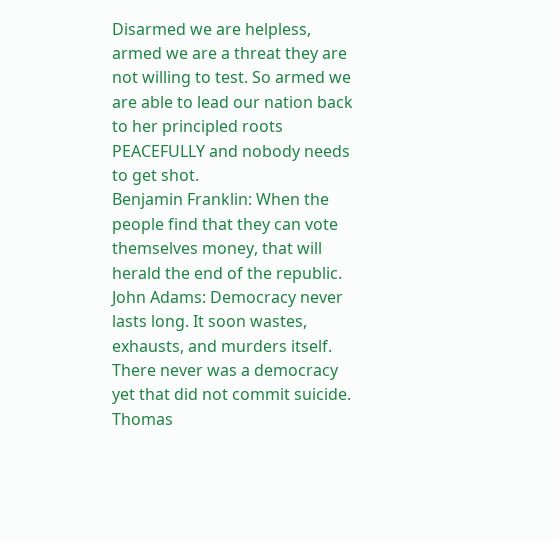Disarmed we are helpless, armed we are a threat they are not willing to test. So armed we are able to lead our nation back to her principled roots PEACEFULLY and nobody needs to get shot.
Benjamin Franklin: When the people find that they can vote themselves money, that will herald the end of the republic.
John Adams: Democracy never lasts long. It soon wastes, exhausts, and murders itself. There never was a democracy yet that did not commit suicide.
Thomas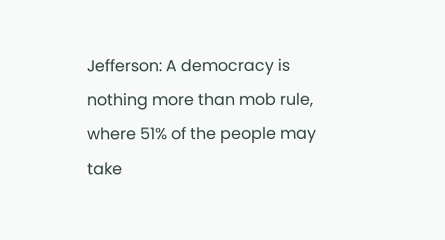Jefferson: A democracy is nothing more than mob rule, where 51% of the people may take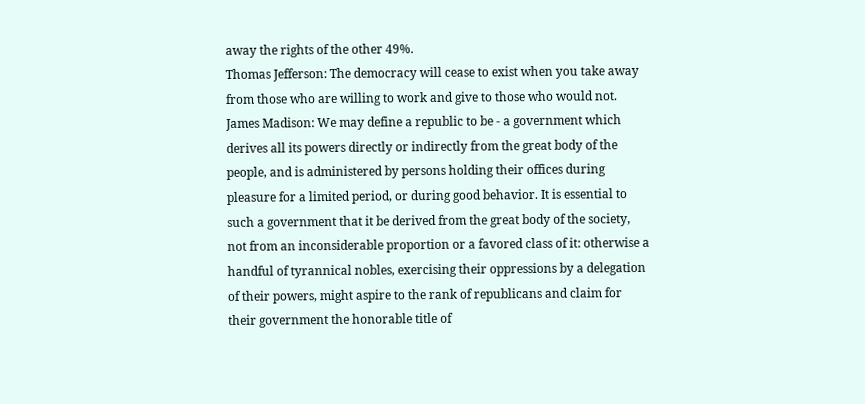away the rights of the other 49%.
Thomas Jefferson: The democracy will cease to exist when you take away from those who are willing to work and give to those who would not.
James Madison: We may define a republic to be - a government which derives all its powers directly or indirectly from the great body of the people, and is administered by persons holding their offices during pleasure for a limited period, or during good behavior. It is essential to such a government that it be derived from the great body of the society, not from an inconsiderable proportion or a favored class of it: otherwise a handful of tyrannical nobles, exercising their oppressions by a delegation of their powers, might aspire to the rank of republicans and claim for their government the honorable title of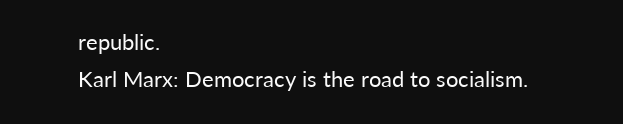republic.
Karl Marx: Democracy is the road to socialism.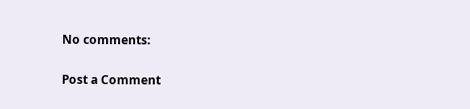No comments:

Post a Comment